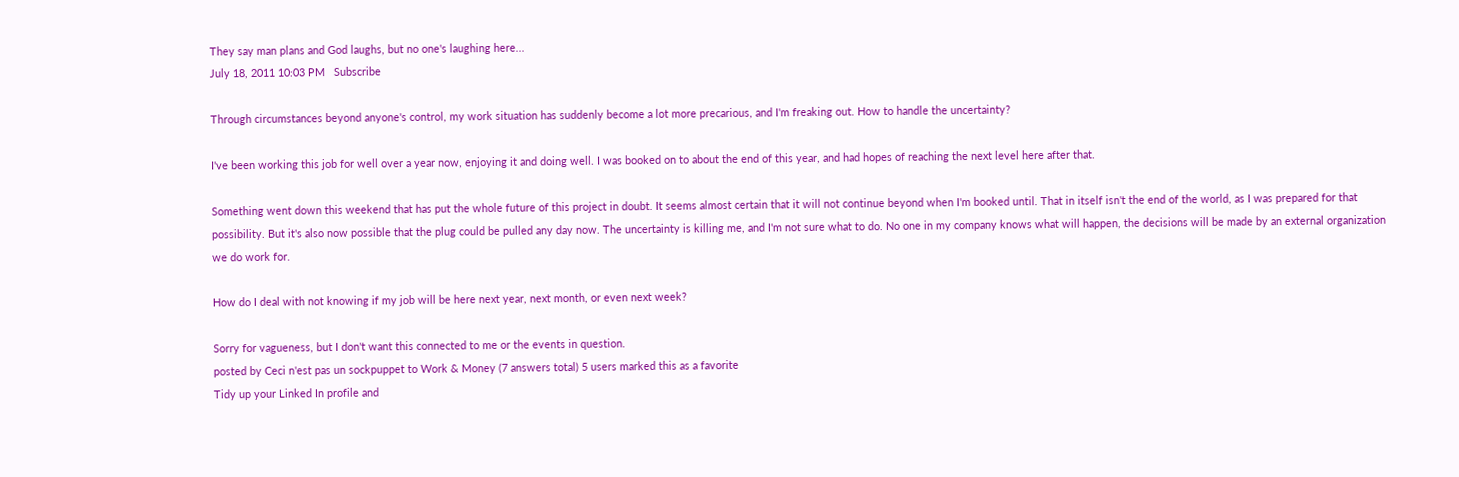They say man plans and God laughs, but no one's laughing here...
July 18, 2011 10:03 PM   Subscribe

Through circumstances beyond anyone's control, my work situation has suddenly become a lot more precarious, and I'm freaking out. How to handle the uncertainty?

I've been working this job for well over a year now, enjoying it and doing well. I was booked on to about the end of this year, and had hopes of reaching the next level here after that.

Something went down this weekend that has put the whole future of this project in doubt. It seems almost certain that it will not continue beyond when I'm booked until. That in itself isn't the end of the world, as I was prepared for that possibility. But it's also now possible that the plug could be pulled any day now. The uncertainty is killing me, and I'm not sure what to do. No one in my company knows what will happen, the decisions will be made by an external organization we do work for.

How do I deal with not knowing if my job will be here next year, next month, or even next week?

Sorry for vagueness, but I don't want this connected to me or the events in question.
posted by Ceci n'est pas un sockpuppet to Work & Money (7 answers total) 5 users marked this as a favorite
Tidy up your Linked In profile and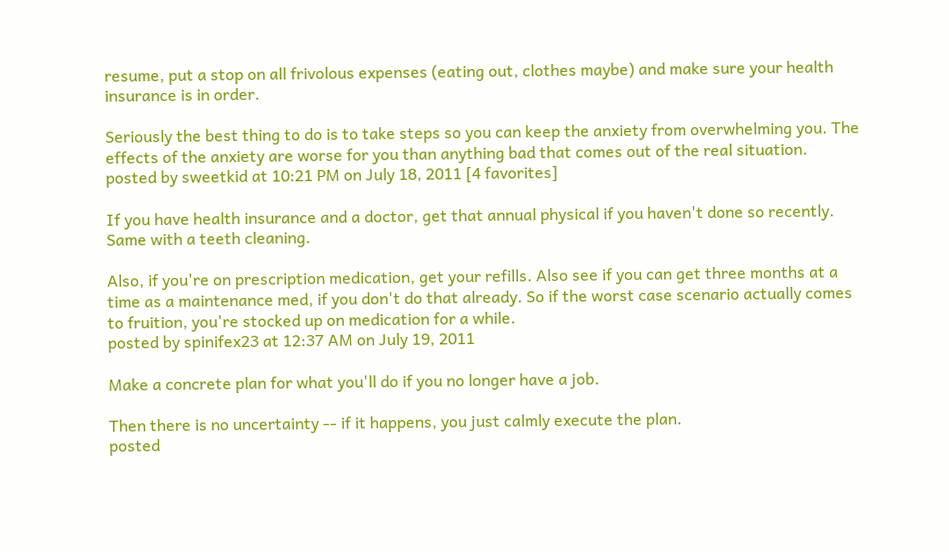resume, put a stop on all frivolous expenses (eating out, clothes maybe) and make sure your health insurance is in order.

Seriously the best thing to do is to take steps so you can keep the anxiety from overwhelming you. The effects of the anxiety are worse for you than anything bad that comes out of the real situation.
posted by sweetkid at 10:21 PM on July 18, 2011 [4 favorites]

If you have health insurance and a doctor, get that annual physical if you haven't done so recently. Same with a teeth cleaning.

Also, if you're on prescription medication, get your refills. Also see if you can get three months at a time as a maintenance med, if you don't do that already. So if the worst case scenario actually comes to fruition, you're stocked up on medication for a while.
posted by spinifex23 at 12:37 AM on July 19, 2011

Make a concrete plan for what you'll do if you no longer have a job.

Then there is no uncertainty -- if it happens, you just calmly execute the plan.
posted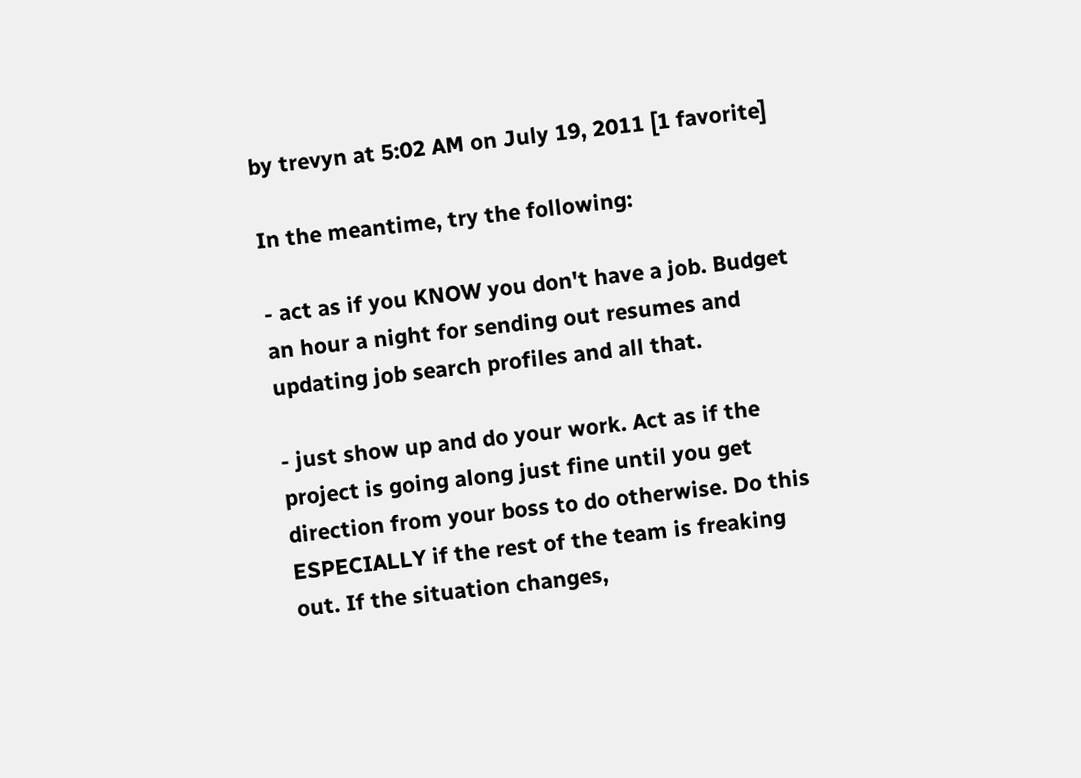by trevyn at 5:02 AM on July 19, 2011 [1 favorite]

In the meantime, try the following:

- act as if you KNOW you don't have a job. Budget an hour a night for sending out resumes and updating job search profiles and all that.

- just show up and do your work. Act as if the project is going along just fine until you get direction from your boss to do otherwise. Do this ESPECIALLY if the rest of the team is freaking out. If the situation changes,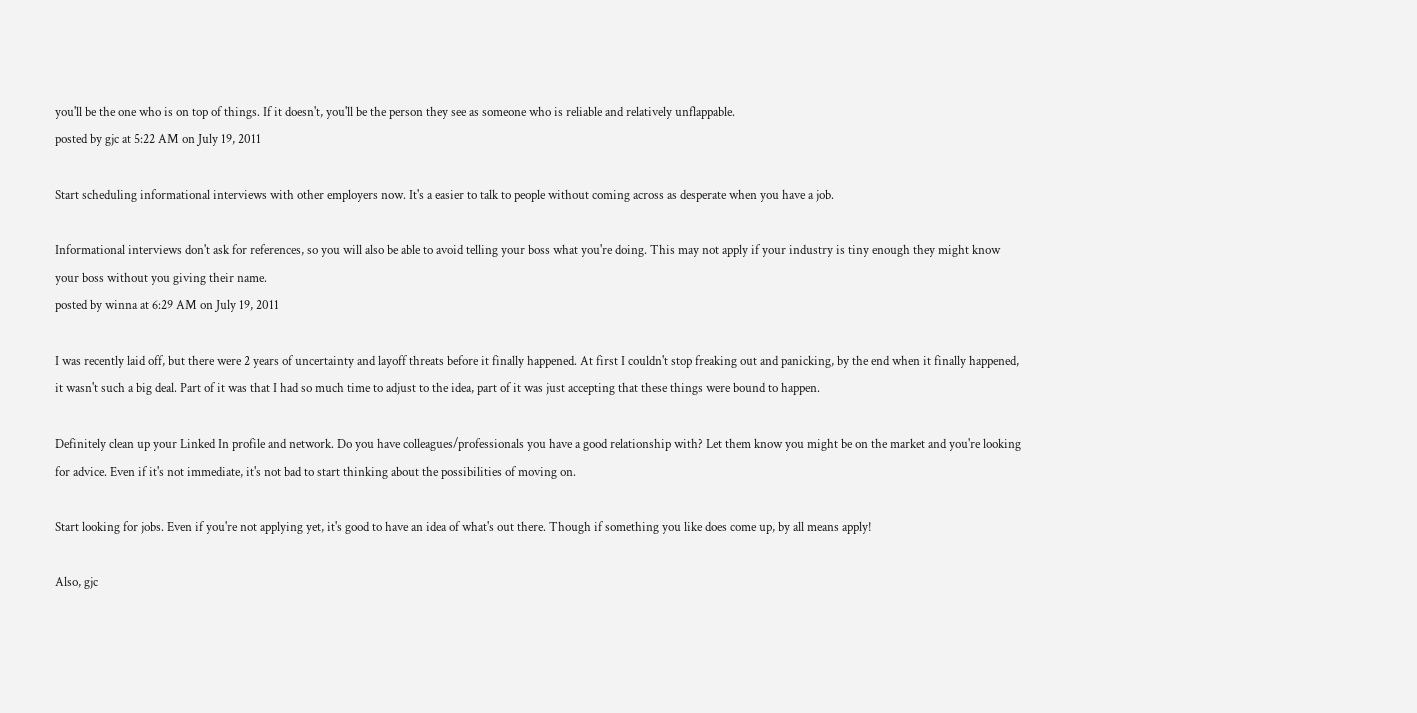you'll be the one who is on top of things. If it doesn't, you'll be the person they see as someone who is reliable and relatively unflappable.
posted by gjc at 5:22 AM on July 19, 2011

Start scheduling informational interviews with other employers now. It's a easier to talk to people without coming across as desperate when you have a job.

Informational interviews don't ask for references, so you will also be able to avoid telling your boss what you're doing. This may not apply if your industry is tiny enough they might know your boss without you giving their name.
posted by winna at 6:29 AM on July 19, 2011

I was recently laid off, but there were 2 years of uncertainty and layoff threats before it finally happened. At first I couldn't stop freaking out and panicking, by the end when it finally happened, it wasn't such a big deal. Part of it was that I had so much time to adjust to the idea, part of it was just accepting that these things were bound to happen.

Definitely clean up your Linked In profile and network. Do you have colleagues/professionals you have a good relationship with? Let them know you might be on the market and you're looking for advice. Even if it's not immediate, it's not bad to start thinking about the possibilities of moving on.

Start looking for jobs. Even if you're not applying yet, it's good to have an idea of what's out there. Though if something you like does come up, by all means apply!

Also, gjc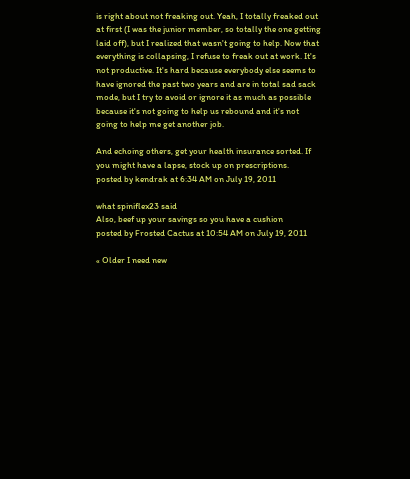is right about not freaking out. Yeah, I totally freaked out at first (I was the junior member, so totally the one getting laid off), but I realized that wasn't going to help. Now that everything is collapsing, I refuse to freak out at work. It's not productive. It's hard because everybody else seems to have ignored the past two years and are in total sad sack mode, but I try to avoid or ignore it as much as possible because it's not going to help us rebound and it's not going to help me get another job.

And echoing others, get your health insurance sorted. If you might have a lapse, stock up on prescriptions.
posted by kendrak at 6:34 AM on July 19, 2011

what spiniflex23 said
Also, beef up your savings so you have a cushion
posted by Frosted Cactus at 10:54 AM on July 19, 2011

« Older I need new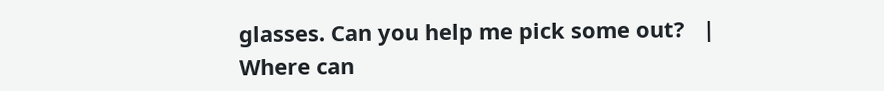glasses. Can you help me pick some out?   |   Where can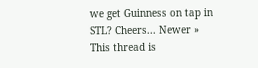we get Guinness on tap in STL? Cheers... Newer »
This thread is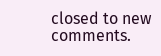closed to new comments.